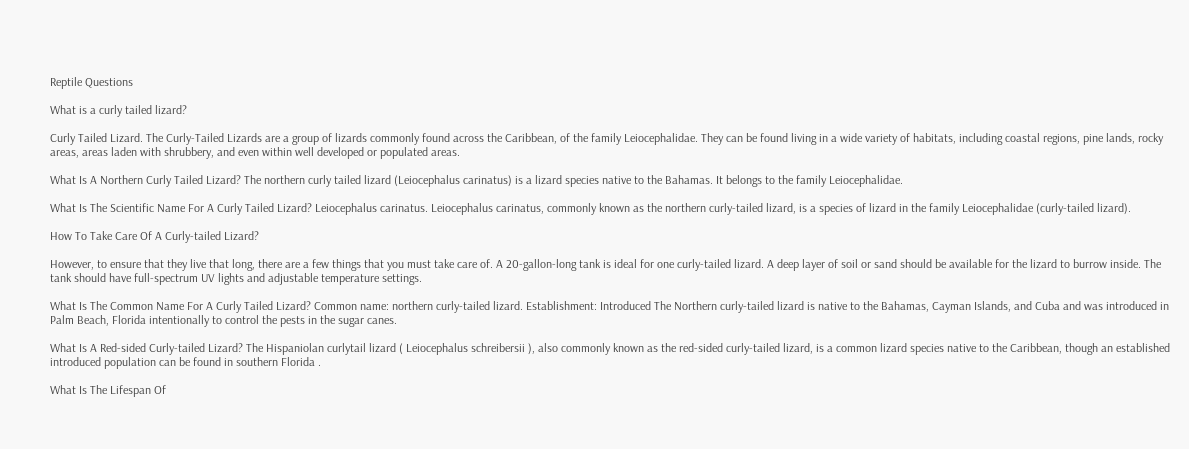Reptile Questions

What is a curly tailed lizard?

Curly Tailed Lizard. The Curly-Tailed Lizards are a group of lizards commonly found across the Caribbean, of the family Leiocephalidae. They can be found living in a wide variety of habitats, including coastal regions, pine lands, rocky areas, areas laden with shrubbery, and even within well developed or populated areas.

What Is A Northern Curly Tailed Lizard? The northern curly tailed lizard (Leiocephalus carinatus) is a lizard species native to the Bahamas. It belongs to the family Leiocephalidae.

What Is The Scientific Name For A Curly Tailed Lizard? Leiocephalus carinatus. Leiocephalus carinatus, commonly known as the northern curly-tailed lizard, is a species of lizard in the family Leiocephalidae (curly-tailed lizard).

How To Take Care Of A Curly-tailed Lizard?

However, to ensure that they live that long, there are a few things that you must take care of. A 20-gallon-long tank is ideal for one curly-tailed lizard. A deep layer of soil or sand should be available for the lizard to burrow inside. The tank should have full-spectrum UV lights and adjustable temperature settings.

What Is The Common Name For A Curly Tailed Lizard? Common name: northern curly-tailed lizard. Establishment: Introduced The Northern curly-tailed lizard is native to the Bahamas, Cayman Islands, and Cuba and was introduced in Palm Beach, Florida intentionally to control the pests in the sugar canes.

What Is A Red-sided Curly-tailed Lizard? The Hispaniolan curlytail lizard ( Leiocephalus schreibersii ), also commonly known as the red-sided curly-tailed lizard, is a common lizard species native to the Caribbean, though an established introduced population can be found in southern Florida .

What Is The Lifespan Of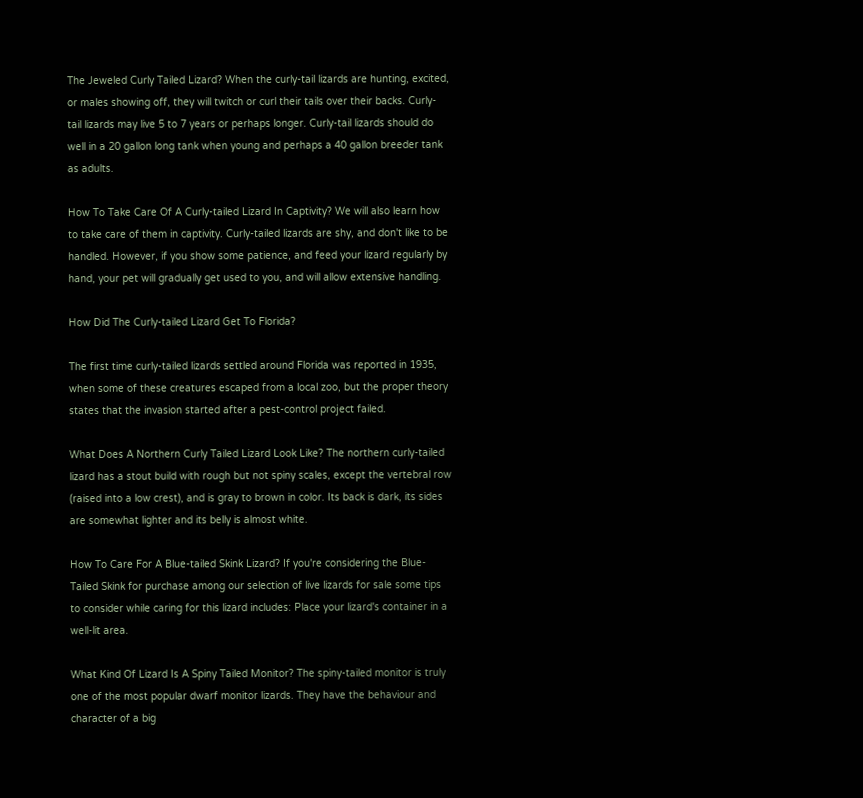The Jeweled Curly Tailed Lizard? When the curly-tail lizards are hunting, excited, or males showing off, they will twitch or curl their tails over their backs. Curly-tail lizards may live 5 to 7 years or perhaps longer. Curly-tail lizards should do well in a 20 gallon long tank when young and perhaps a 40 gallon breeder tank as adults.

How To Take Care Of A Curly-tailed Lizard In Captivity? We will also learn how to take care of them in captivity. Curly-tailed lizards are shy, and don't like to be handled. However, if you show some patience, and feed your lizard regularly by hand, your pet will gradually get used to you, and will allow extensive handling.

How Did The Curly-tailed Lizard Get To Florida?

The first time curly-tailed lizards settled around Florida was reported in 1935, when some of these creatures escaped from a local zoo, but the proper theory states that the invasion started after a pest-control project failed.

What Does A Northern Curly Tailed Lizard Look Like? The northern curly-tailed lizard has a stout build with rough but not spiny scales, except the vertebral row (raised into a low crest), and is gray to brown in color. Its back is dark, its sides are somewhat lighter and its belly is almost white.

How To Care For A Blue-tailed Skink Lizard? If you're considering the Blue-Tailed Skink for purchase among our selection of live lizards for sale some tips to consider while caring for this lizard includes: Place your lizard's container in a well-lit area.

What Kind Of Lizard Is A Spiny Tailed Monitor? The spiny-tailed monitor is truly one of the most popular dwarf monitor lizards. They have the behaviour and character of a big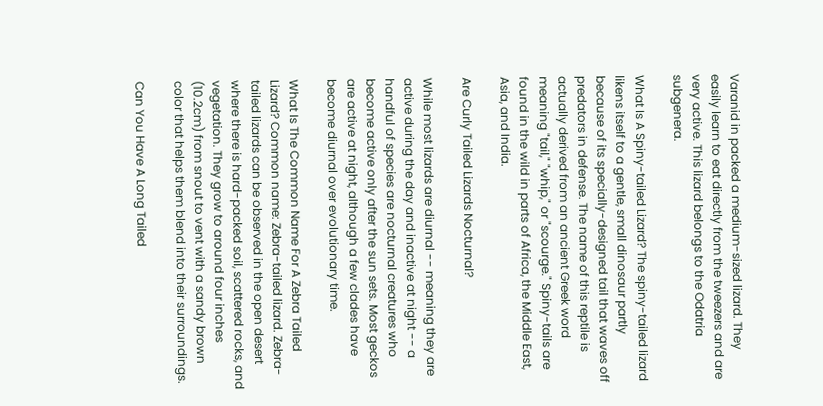Varanid in packed a medium-sized lizard. They easily learn to eat directly from the tweezers and are very active. This lizard belongs to the Odatria subgenera.

What Is A Spiny-tailed Lizard? The spiny-tailed lizard likens itself to a gentle, small dinosaur partly because of its specially-designed tail that waves off predators in defense. The name of this reptile is actually derived from an ancient Greek word meaning "tail," "whip," or "scourge." Spiny-tails are found in the wild in parts of Africa, the Middle East, Asia, and India.

Are Curly Tailed Lizards Nocturnal?

While most lizards are diurnal -- meaning they are active during the day and inactive at night -- a handful of species are nocturnal creatures who become active only after the sun sets. Most geckos are active at night, although a few clades have become diurnal over evolutionary time.

What Is The Common Name For A Zebra Tailed Lizard? Common name: Zebra-tailed lizard. Zebra-tailed lizards can be observed in the open desert where there is hard-packed soil, scattered rocks, and vegetation. They grow to around four inches (10.2cm) from snout to vent with a sandy brown color that helps them blend into their surroundings.

Can You Have A Long Tailed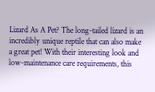Lizard As A Pet? The long-tailed lizard is an incredibly unique reptile that can also make a great pet! With their interesting look and low-maintenance care requirements, this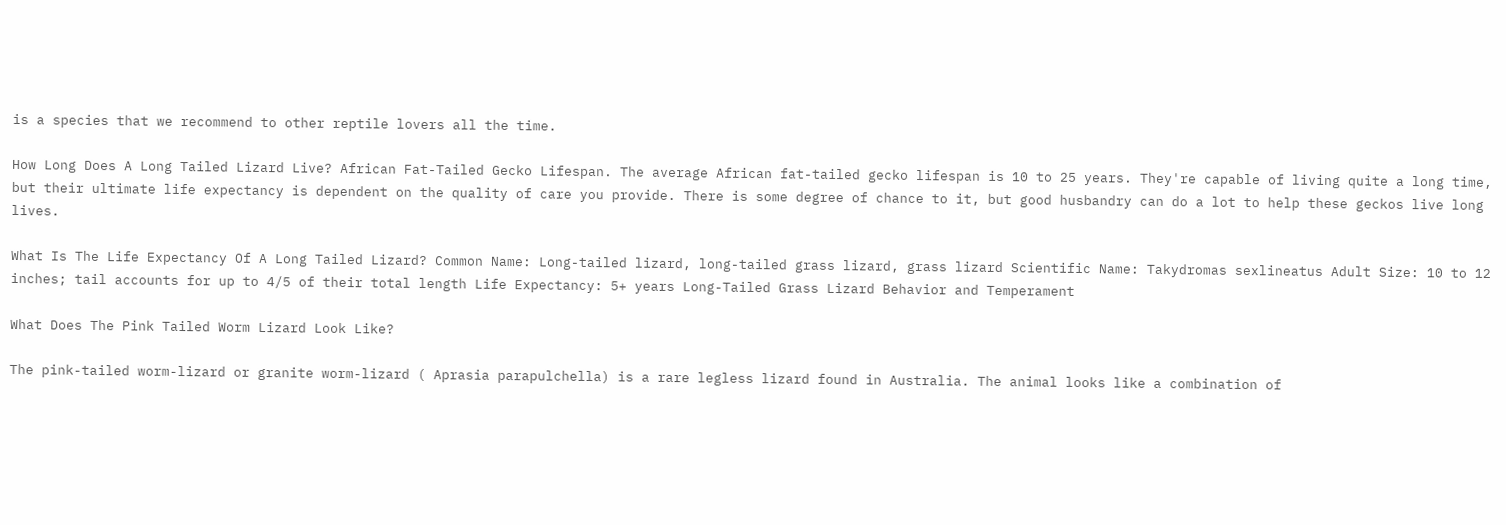is a species that we recommend to other reptile lovers all the time.

How Long Does A Long Tailed Lizard Live? African Fat-Tailed Gecko Lifespan. The average African fat-tailed gecko lifespan is 10 to 25 years. They're capable of living quite a long time, but their ultimate life expectancy is dependent on the quality of care you provide. There is some degree of chance to it, but good husbandry can do a lot to help these geckos live long lives.

What Is The Life Expectancy Of A Long Tailed Lizard? Common Name: Long-tailed lizard, long-tailed grass lizard, grass lizard Scientific Name: Takydromas sexlineatus Adult Size: 10 to 12 inches; tail accounts for up to 4/5 of their total length Life Expectancy: 5+ years Long-Tailed Grass Lizard Behavior and Temperament

What Does The Pink Tailed Worm Lizard Look Like?

The pink-tailed worm-lizard or granite worm-lizard ( Aprasia parapulchella) is a rare legless lizard found in Australia. The animal looks like a combination of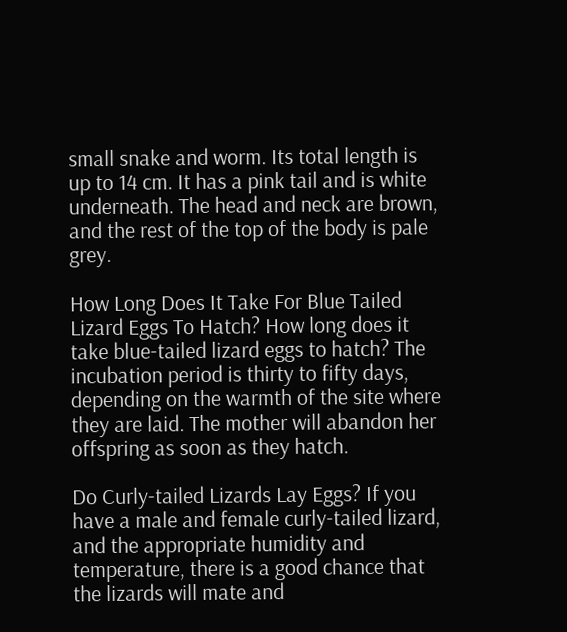small snake and worm. Its total length is up to 14 cm. It has a pink tail and is white underneath. The head and neck are brown, and the rest of the top of the body is pale grey.

How Long Does It Take For Blue Tailed Lizard Eggs To Hatch? How long does it take blue-tailed lizard eggs to hatch? The incubation period is thirty to fifty days, depending on the warmth of the site where they are laid. The mother will abandon her offspring as soon as they hatch.

Do Curly-tailed Lizards Lay Eggs? If you have a male and female curly-tailed lizard, and the appropriate humidity and temperature, there is a good chance that the lizards will mate and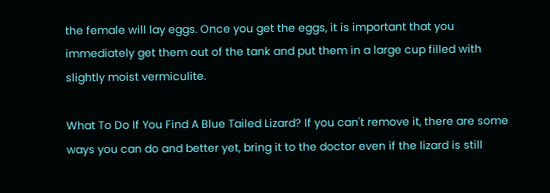the female will lay eggs. Once you get the eggs, it is important that you immediately get them out of the tank and put them in a large cup filled with slightly moist vermiculite.

What To Do If You Find A Blue Tailed Lizard? If you can't remove it, there are some ways you can do and better yet, bring it to the doctor even if the lizard is still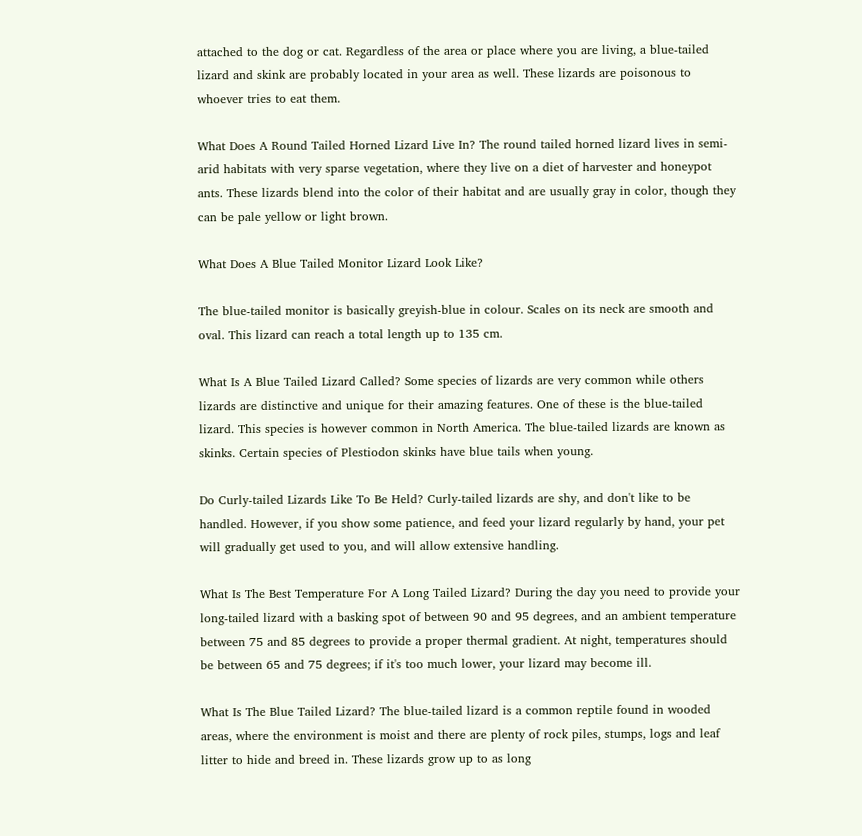attached to the dog or cat. Regardless of the area or place where you are living, a blue-tailed lizard and skink are probably located in your area as well. These lizards are poisonous to whoever tries to eat them.

What Does A Round Tailed Horned Lizard Live In? The round tailed horned lizard lives in semi-arid habitats with very sparse vegetation, where they live on a diet of harvester and honeypot ants. These lizards blend into the color of their habitat and are usually gray in color, though they can be pale yellow or light brown.

What Does A Blue Tailed Monitor Lizard Look Like?

The blue-tailed monitor is basically greyish-blue in colour. Scales on its neck are smooth and oval. This lizard can reach a total length up to 135 cm.

What Is A Blue Tailed Lizard Called? Some species of lizards are very common while others lizards are distinctive and unique for their amazing features. One of these is the blue-tailed lizard. This species is however common in North America. The blue-tailed lizards are known as skinks. Certain species of Plestiodon skinks have blue tails when young.

Do Curly-tailed Lizards Like To Be Held? Curly-tailed lizards are shy, and don't like to be handled. However, if you show some patience, and feed your lizard regularly by hand, your pet will gradually get used to you, and will allow extensive handling.

What Is The Best Temperature For A Long Tailed Lizard? During the day you need to provide your long-tailed lizard with a basking spot of between 90 and 95 degrees, and an ambient temperature between 75 and 85 degrees to provide a proper thermal gradient. At night, temperatures should be between 65 and 75 degrees; if it's too much lower, your lizard may become ill.

What Is The Blue Tailed Lizard? The blue-tailed lizard is a common reptile found in wooded areas, where the environment is moist and there are plenty of rock piles, stumps, logs and leaf litter to hide and breed in. These lizards grow up to as long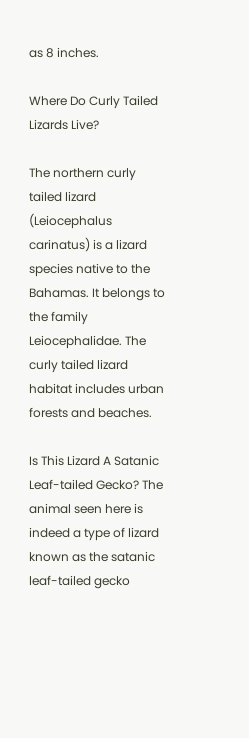as 8 inches.

Where Do Curly Tailed Lizards Live?

The northern curly tailed lizard (Leiocephalus carinatus) is a lizard species native to the Bahamas. It belongs to the family Leiocephalidae. The curly tailed lizard habitat includes urban forests and beaches.

Is This Lizard A Satanic Leaf-tailed Gecko? The animal seen here is indeed a type of lizard known as the satanic leaf-tailed gecko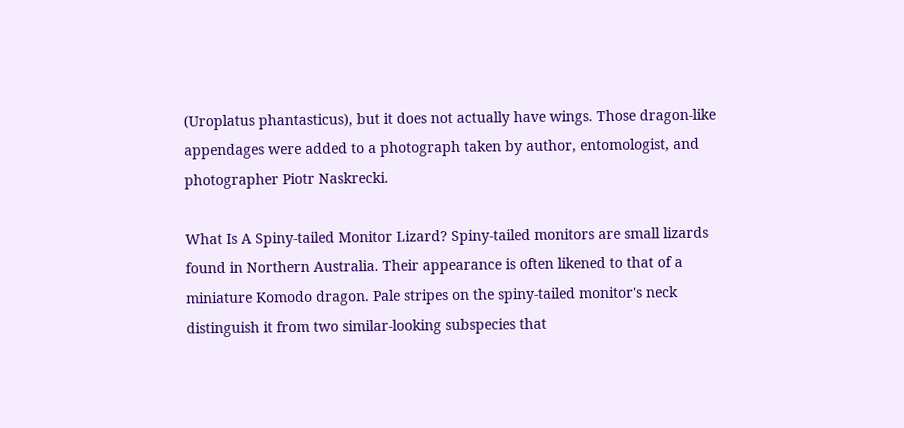(Uroplatus phantasticus), but it does not actually have wings. Those dragon-like appendages were added to a photograph taken by author, entomologist, and photographer Piotr Naskrecki.

What Is A Spiny-tailed Monitor Lizard? Spiny-tailed monitors are small lizards found in Northern Australia. Their appearance is often likened to that of a miniature Komodo dragon. Pale stripes on the spiny-tailed monitor's neck distinguish it from two similar-looking subspecies that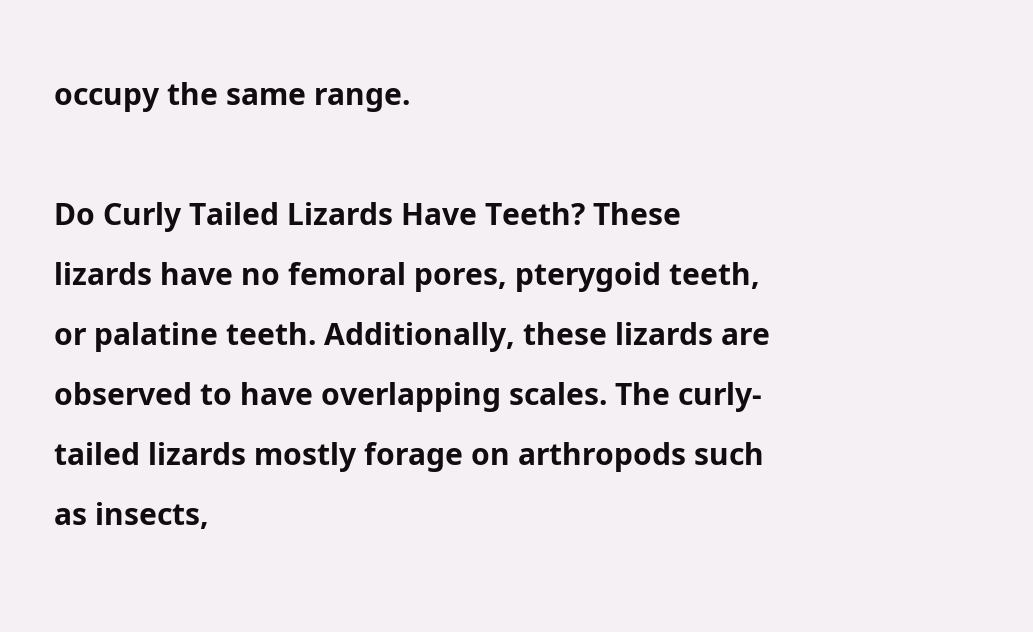occupy the same range.

Do Curly Tailed Lizards Have Teeth? These lizards have no femoral pores, pterygoid teeth, or palatine teeth. Additionally, these lizards are observed to have overlapping scales. The curly-tailed lizards mostly forage on arthropods such as insects,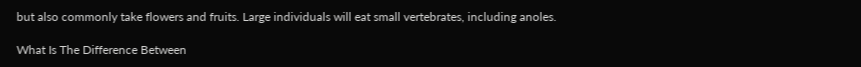but also commonly take flowers and fruits. Large individuals will eat small vertebrates, including anoles.

What Is The Difference Between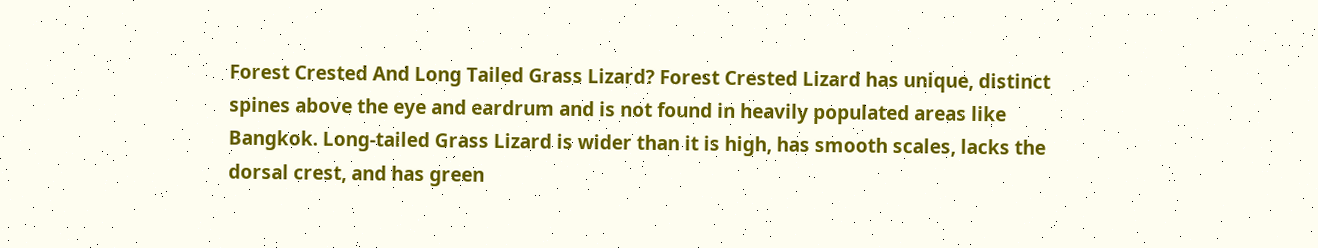Forest Crested And Long Tailed Grass Lizard? Forest Crested Lizard has unique, distinct spines above the eye and eardrum and is not found in heavily populated areas like Bangkok. Long-tailed Grass Lizard is wider than it is high, has smooth scales, lacks the dorsal crest, and has green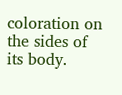coloration on the sides of its body.